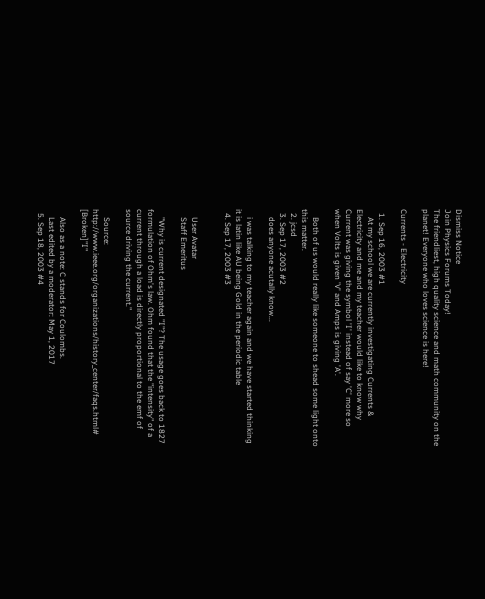Dismiss Notice
Join Physics Forums Today!
The friendliest, high quality science and math community on the planet! Everyone who loves science is here!

Currents - Electricity

  1. Sep 16, 2003 #1
    At my school we are currently investigating Currents & Electricity and me and my teacher would like to know why Current was giving the symbol 'I' instead of say 'C' more so when Volts is given 'V' and Amps is giving 'A'.

    Both of us would really like someone to shead some light onto this matter.
  2. jcsd
  3. Sep 17, 2003 #2
    does anyone acutally know...

    i was talking to my teacher again and we have started thinking it is latin like AU being Gold in the periodic table
  4. Sep 17, 2003 #3


    User Avatar
    Staff Emeritus

    "Why is current designated "I"? The usage goes back to 1827 formulation of Ohm's law. Ohm found that the "intensity" of a current through a load is directly proportional to the emf of source driving the current."

    Source: http://www.ieee.org/organizations/history_center/faqs.html# [Broken]"I"

    Also as a note: C stands for Coulombs.
    Last edited by a moderator: May 1, 2017
  5. Sep 18, 2003 #4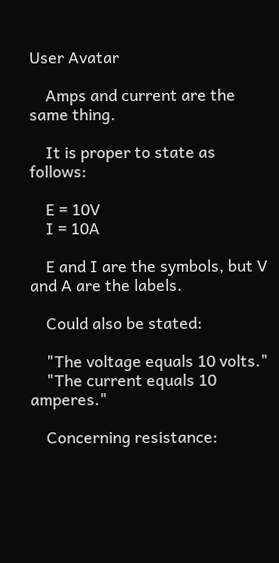User Avatar

    Amps and current are the same thing.

    It is proper to state as follows:

    E = 10V
    I = 10A

    E and I are the symbols, but V and A are the labels.

    Could also be stated:

    "The voltage equals 10 volts."
    "The current equals 10 amperes."

    Concerning resistance: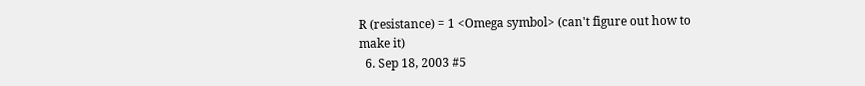R (resistance) = 1 <Omega symbol> (can't figure out how to make it)
  6. Sep 18, 2003 #5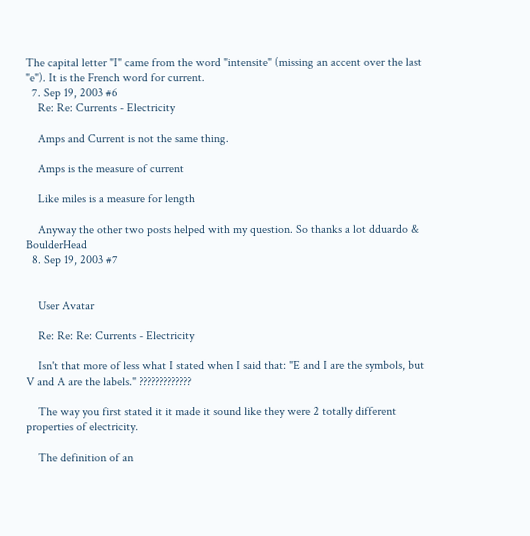The capital letter "I" came from the word "intensite" (missing an accent over the last "e"). It is the French word for current.
  7. Sep 19, 2003 #6
    Re: Re: Currents - Electricity

    Amps and Current is not the same thing.

    Amps is the measure of current

    Like miles is a measure for length

    Anyway the other two posts helped with my question. So thanks a lot dduardo & BoulderHead
  8. Sep 19, 2003 #7


    User Avatar

    Re: Re: Re: Currents - Electricity

    Isn't that more of less what I stated when I said that: "E and I are the symbols, but V and A are the labels." ?????????????

    The way you first stated it it made it sound like they were 2 totally different properties of electricity.

    The definition of an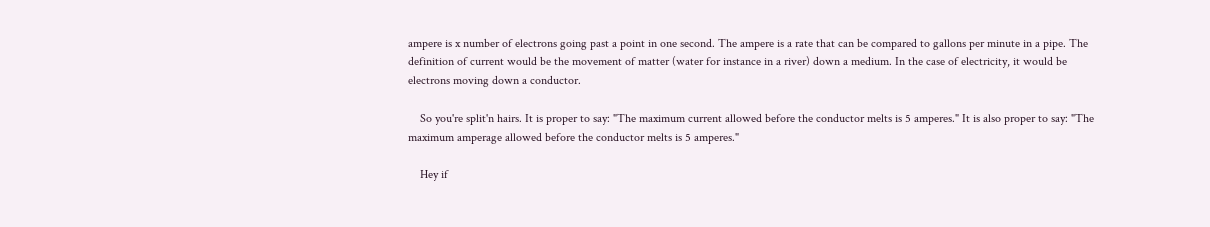ampere is x number of electrons going past a point in one second. The ampere is a rate that can be compared to gallons per minute in a pipe. The definition of current would be the movement of matter (water for instance in a river) down a medium. In the case of electricity, it would be electrons moving down a conductor.

    So you're split'n hairs. It is proper to say: "The maximum current allowed before the conductor melts is 5 amperes." It is also proper to say: "The maximum amperage allowed before the conductor melts is 5 amperes."

    Hey if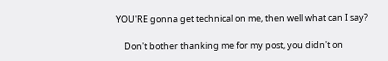YOU'RE gonna get technical on me, then well what can I say?

    Don't bother thanking me for my post, you didn't on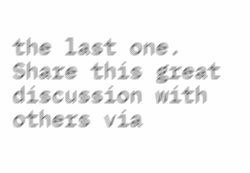the last one.
Share this great discussion with others via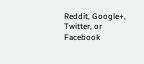Reddit, Google+, Twitter, or Facebook